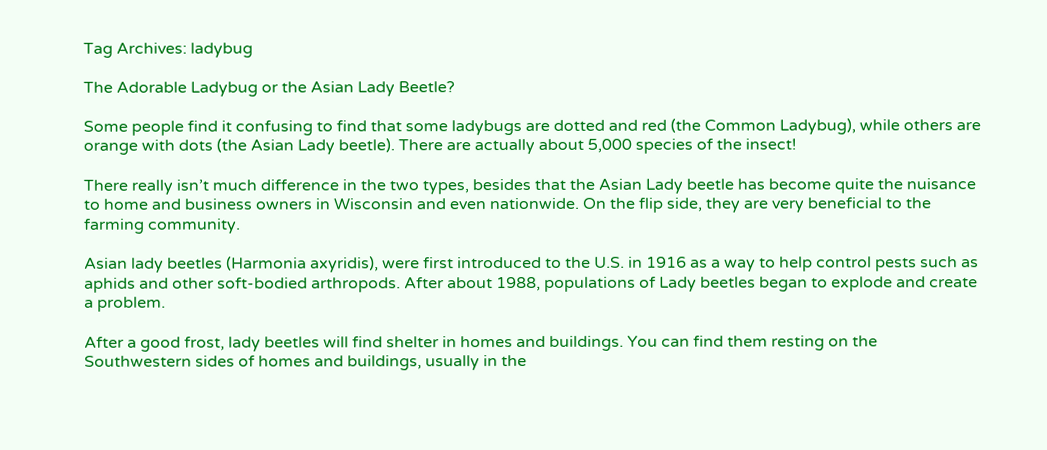Tag Archives: ladybug

The Adorable Ladybug or the Asian Lady Beetle?

Some people find it confusing to find that some ladybugs are dotted and red (the Common Ladybug), while others are orange with dots (the Asian Lady beetle). There are actually about 5,000 species of the insect!

There really isn’t much difference in the two types, besides that the Asian Lady beetle has become quite the nuisance to home and business owners in Wisconsin and even nationwide. On the flip side, they are very beneficial to the farming community.

Asian lady beetles (Harmonia axyridis), were first introduced to the U.S. in 1916 as a way to help control pests such as aphids and other soft-bodied arthropods. After about 1988, populations of Lady beetles began to explode and create a problem.

After a good frost, lady beetles will find shelter in homes and buildings. You can find them resting on the Southwestern sides of homes and buildings, usually in the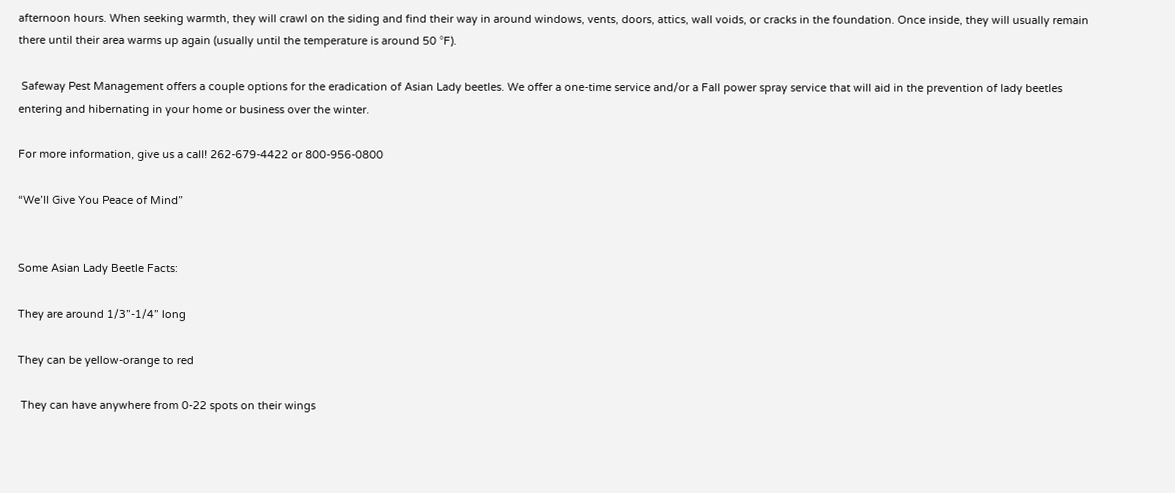afternoon hours. When seeking warmth, they will crawl on the siding and find their way in around windows, vents, doors, attics, wall voids, or cracks in the foundation. Once inside, they will usually remain there until their area warms up again (usually until the temperature is around 50 °F).

 Safeway Pest Management offers a couple options for the eradication of Asian Lady beetles. We offer a one-time service and/or a Fall power spray service that will aid in the prevention of lady beetles entering and hibernating in your home or business over the winter.

For more information, give us a call! 262-679-4422 or 800-956-0800

“We’ll Give You Peace of Mind”


Some Asian Lady Beetle Facts:

They are around 1/3”-1/4” long

They can be yellow-orange to red

 They can have anywhere from 0-22 spots on their wings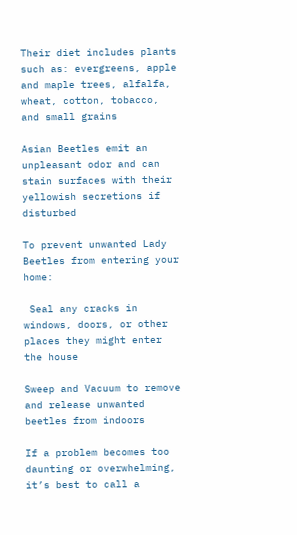Their diet includes plants such as: evergreens, apple and maple trees, alfalfa, wheat, cotton, tobacco, and small grains

Asian Beetles emit an unpleasant odor and can stain surfaces with their yellowish secretions if disturbed

To prevent unwanted Lady Beetles from entering your home:

 Seal any cracks in windows, doors, or other places they might enter the house

Sweep and Vacuum to remove and release unwanted beetles from indoors

If a problem becomes too daunting or overwhelming, it’s best to call a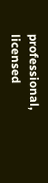professional, licensed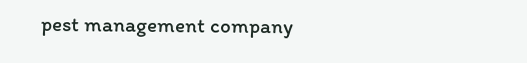pest management company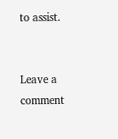to assist.


Leave a comment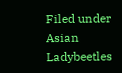Filed under Asian Ladybeetles